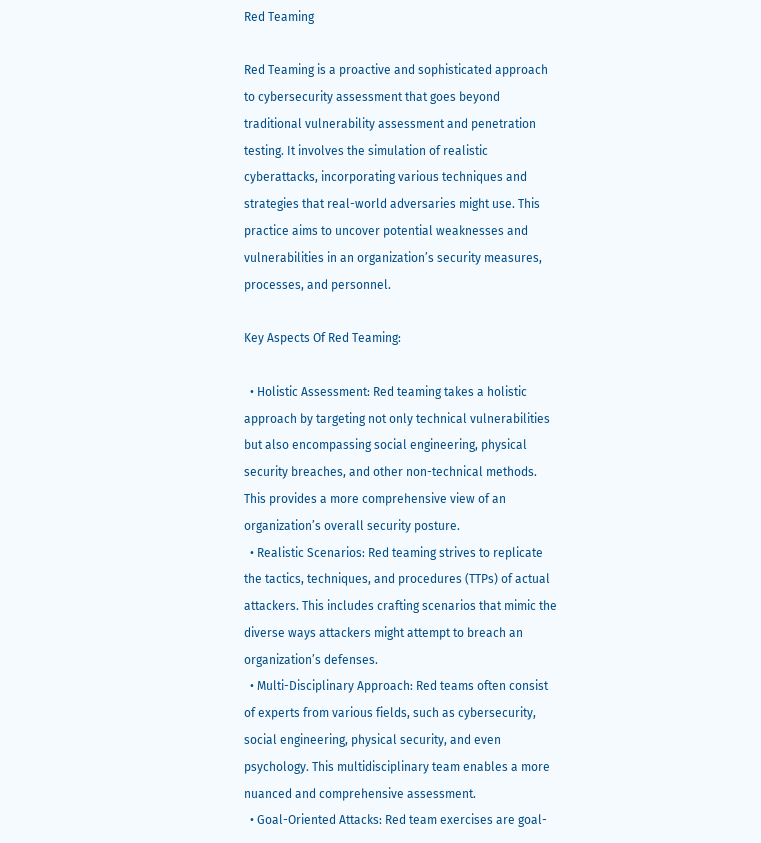Red Teaming

Red Teaming is a proactive and sophisticated approach to cybersecurity assessment that goes beyond traditional vulnerability assessment and penetration testing. It involves the simulation of realistic cyberattacks, incorporating various techniques and strategies that real-world adversaries might use. This practice aims to uncover potential weaknesses and vulnerabilities in an organization’s security measures, processes, and personnel.

Key Aspects Of Red Teaming:

  • Holistic Assessment: Red teaming takes a holistic approach by targeting not only technical vulnerabilities but also encompassing social engineering, physical security breaches, and other non-technical methods. This provides a more comprehensive view of an organization’s overall security posture.
  • Realistic Scenarios: Red teaming strives to replicate the tactics, techniques, and procedures (TTPs) of actual attackers. This includes crafting scenarios that mimic the diverse ways attackers might attempt to breach an organization’s defenses.
  • Multi-Disciplinary Approach: Red teams often consist of experts from various fields, such as cybersecurity, social engineering, physical security, and even psychology. This multidisciplinary team enables a more nuanced and comprehensive assessment.
  • Goal-Oriented Attacks: Red team exercises are goal-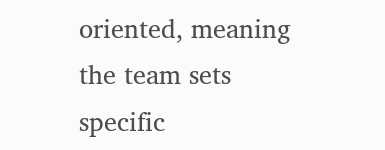oriented, meaning the team sets specific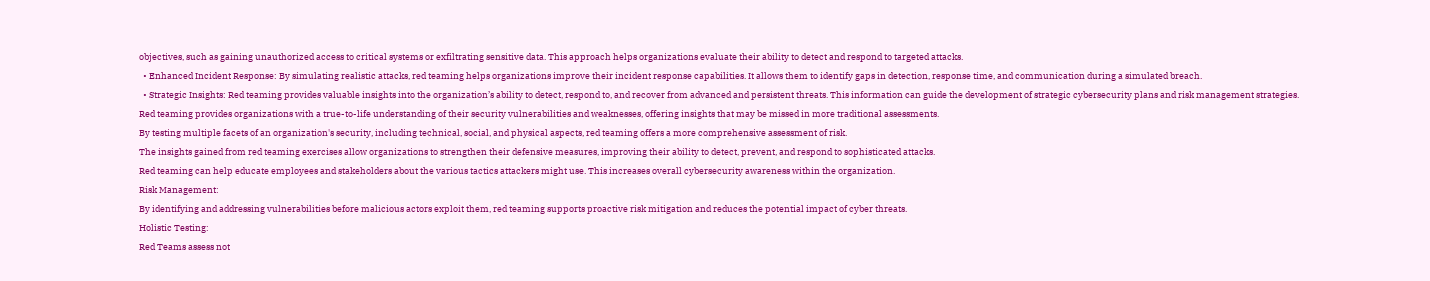objectives, such as gaining unauthorized access to critical systems or exfiltrating sensitive data. This approach helps organizations evaluate their ability to detect and respond to targeted attacks.
  • Enhanced Incident Response: By simulating realistic attacks, red teaming helps organizations improve their incident response capabilities. It allows them to identify gaps in detection, response time, and communication during a simulated breach.
  • Strategic Insights: Red teaming provides valuable insights into the organization’s ability to detect, respond to, and recover from advanced and persistent threats. This information can guide the development of strategic cybersecurity plans and risk management strategies.
Red teaming provides organizations with a true-to-life understanding of their security vulnerabilities and weaknesses, offering insights that may be missed in more traditional assessments.
By testing multiple facets of an organization's security, including technical, social, and physical aspects, red teaming offers a more comprehensive assessment of risk.
The insights gained from red teaming exercises allow organizations to strengthen their defensive measures, improving their ability to detect, prevent, and respond to sophisticated attacks.
Red teaming can help educate employees and stakeholders about the various tactics attackers might use. This increases overall cybersecurity awareness within the organization.
Risk Management:
By identifying and addressing vulnerabilities before malicious actors exploit them, red teaming supports proactive risk mitigation and reduces the potential impact of cyber threats.
Holistic Testing:
Red Teams assess not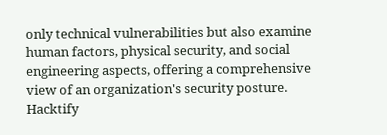only technical vulnerabilities but also examine human factors, physical security, and social engineering aspects, offering a comprehensive view of an organization's security posture.
Hacktify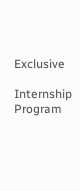Exclusive

Internship Program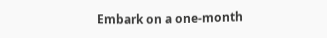Embark on a one-month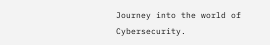Journey into the world of Cybersecurity.